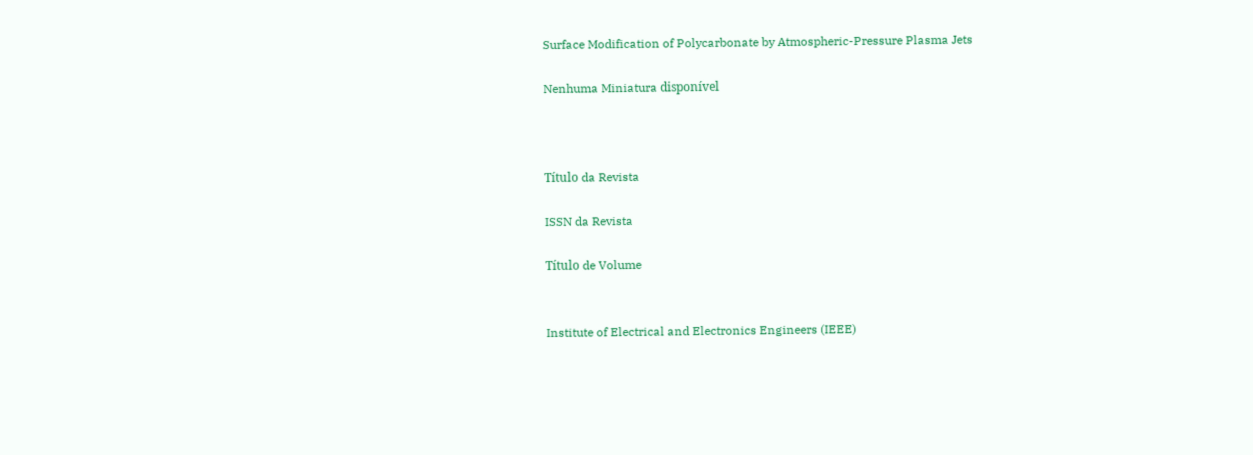Surface Modification of Polycarbonate by Atmospheric-Pressure Plasma Jets

Nenhuma Miniatura disponível



Título da Revista

ISSN da Revista

Título de Volume


Institute of Electrical and Electronics Engineers (IEEE)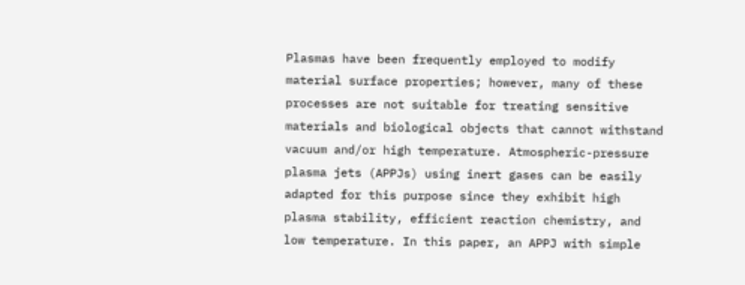Plasmas have been frequently employed to modify material surface properties; however, many of these processes are not suitable for treating sensitive materials and biological objects that cannot withstand vacuum and/or high temperature. Atmospheric-pressure plasma jets (APPJs) using inert gases can be easily adapted for this purpose since they exhibit high plasma stability, efficient reaction chemistry, and low temperature. In this paper, an APPJ with simple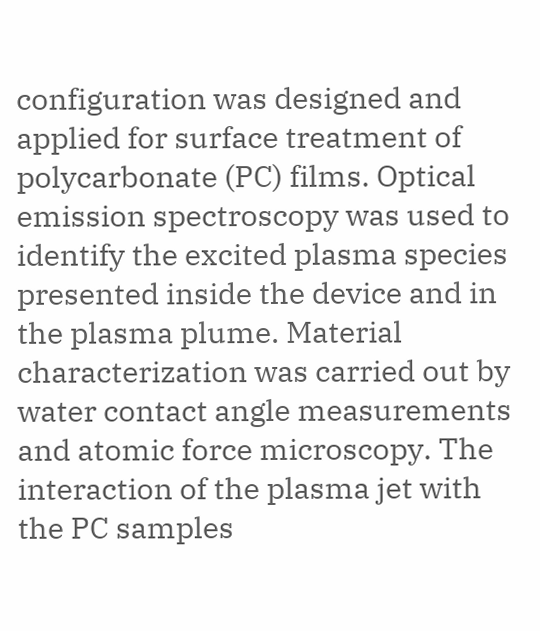configuration was designed and applied for surface treatment of polycarbonate (PC) films. Optical emission spectroscopy was used to identify the excited plasma species presented inside the device and in the plasma plume. Material characterization was carried out by water contact angle measurements and atomic force microscopy. The interaction of the plasma jet with the PC samples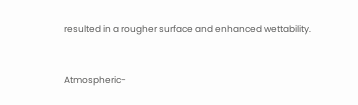resulted in a rougher surface and enhanced wettability.



Atmospheric-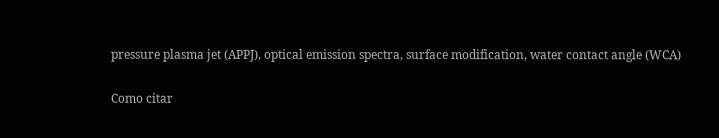pressure plasma jet (APPJ), optical emission spectra, surface modification, water contact angle (WCA)

Como citar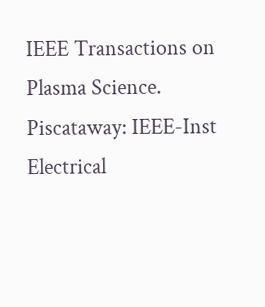IEEE Transactions on Plasma Science. Piscataway: IEEE-Inst Electrical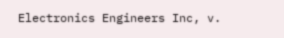Electronics Engineers Inc, v.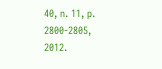40, n. 11, p. 2800-2805, 2012.